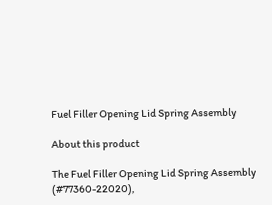Fuel Filler Opening Lid Spring Assembly

About this product

The Fuel Filler Opening Lid Spring Assembly (#77360-22020),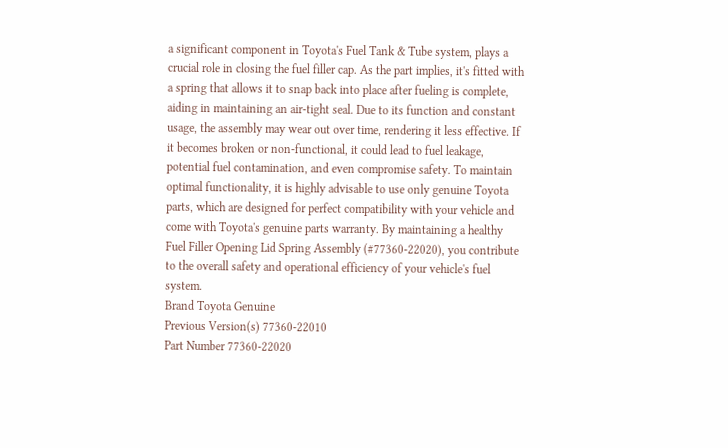a significant component in Toyota's Fuel Tank & Tube system, plays a crucial role in closing the fuel filler cap. As the part implies, it's fitted with a spring that allows it to snap back into place after fueling is complete, aiding in maintaining an air-tight seal. Due to its function and constant usage, the assembly may wear out over time, rendering it less effective. If it becomes broken or non-functional, it could lead to fuel leakage, potential fuel contamination, and even compromise safety. To maintain optimal functionality, it is highly advisable to use only genuine Toyota parts, which are designed for perfect compatibility with your vehicle and come with Toyota's genuine parts warranty. By maintaining a healthy Fuel Filler Opening Lid Spring Assembly (#77360-22020), you contribute to the overall safety and operational efficiency of your vehicle's fuel system.
Brand Toyota Genuine
Previous Version(s) 77360-22010
Part Number 77360-22020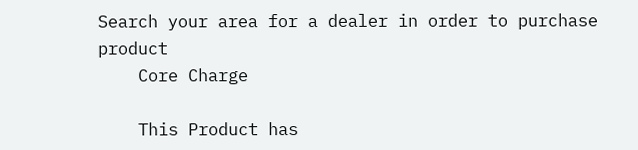Search your area for a dealer in order to purchase product
    Core Charge

    This Product has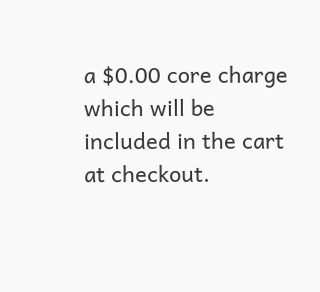a $0.00 core charge which will be included in the cart at checkout.